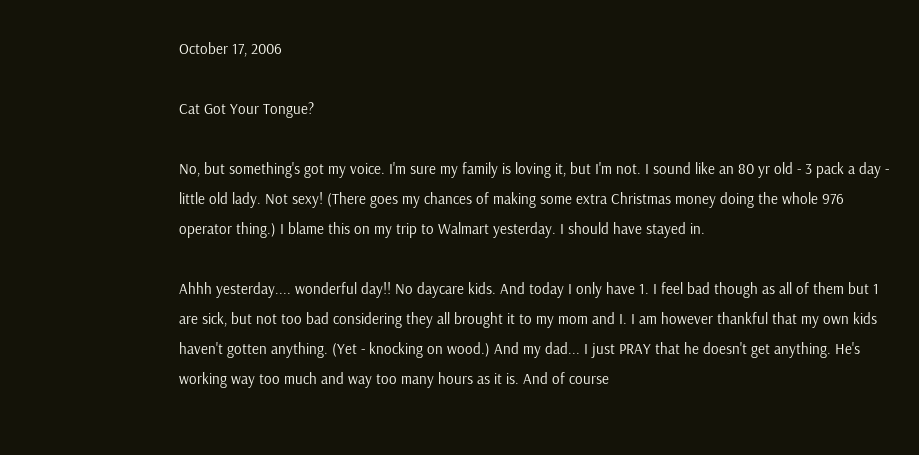October 17, 2006

Cat Got Your Tongue?

No, but something's got my voice. I'm sure my family is loving it, but I'm not. I sound like an 80 yr old - 3 pack a day - little old lady. Not sexy! (There goes my chances of making some extra Christmas money doing the whole 976 operator thing.) I blame this on my trip to Walmart yesterday. I should have stayed in.

Ahhh yesterday.... wonderful day!! No daycare kids. And today I only have 1. I feel bad though as all of them but 1 are sick, but not too bad considering they all brought it to my mom and I. I am however thankful that my own kids haven't gotten anything. (Yet - knocking on wood.) And my dad... I just PRAY that he doesn't get anything. He's working way too much and way too many hours as it is. And of course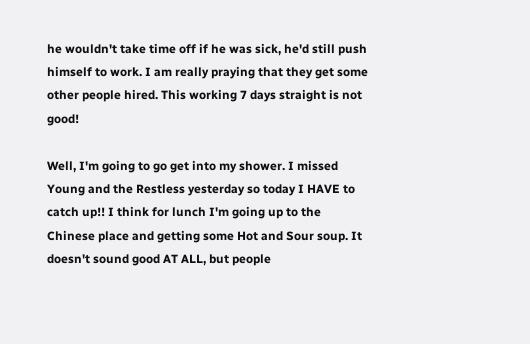he wouldn't take time off if he was sick, he'd still push himself to work. I am really praying that they get some other people hired. This working 7 days straight is not good!

Well, I'm going to go get into my shower. I missed Young and the Restless yesterday so today I HAVE to catch up!! I think for lunch I'm going up to the Chinese place and getting some Hot and Sour soup. It doesn't sound good AT ALL, but people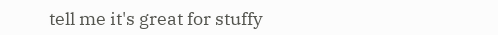tell me it's great for stuffy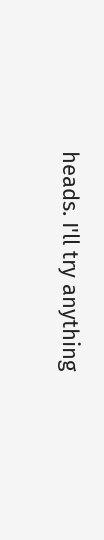heads. I'll try anything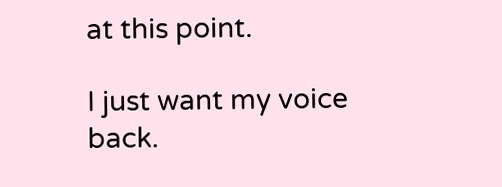at this point.

I just want my voice back.